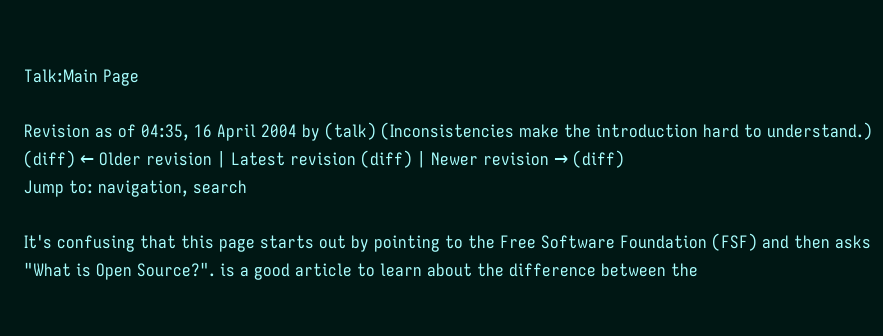Talk:Main Page

Revision as of 04:35, 16 April 2004 by (talk) (Inconsistencies make the introduction hard to understand.)
(diff) ← Older revision | Latest revision (diff) | Newer revision → (diff)
Jump to: navigation, search

It's confusing that this page starts out by pointing to the Free Software Foundation (FSF) and then asks "What is Open Source?". is a good article to learn about the difference between the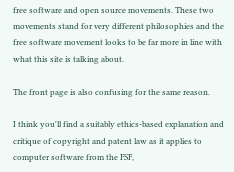free software and open source movements. These two movements stand for very different philosophies and the free software movement looks to be far more in line with what this site is talking about.

The front page is also confusing for the same reason.

I think you'll find a suitably ethics-based explanation and critique of copyright and patent law as it applies to computer software from the FSF,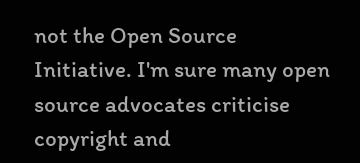not the Open Source Initiative. I'm sure many open source advocates criticise copyright and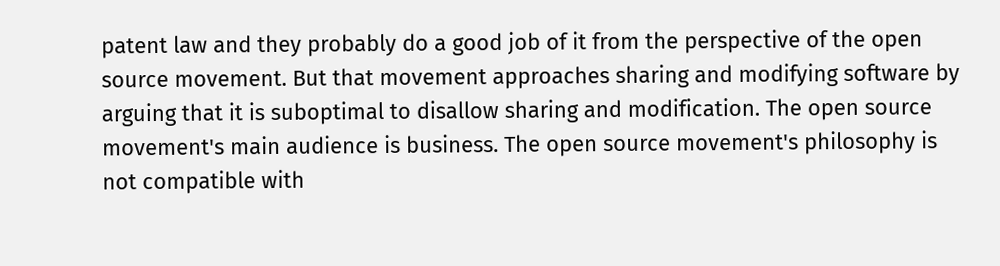patent law and they probably do a good job of it from the perspective of the open source movement. But that movement approaches sharing and modifying software by arguing that it is suboptimal to disallow sharing and modification. The open source movement's main audience is business. The open source movement's philosophy is not compatible with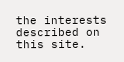the interests described on this site.